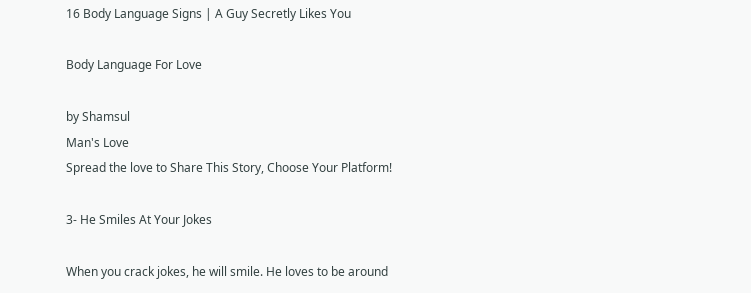16 Body Language Signs | A Guy Secretly Likes You

Body Language For Love

by Shamsul
Man's Love
Spread the love to Share This Story, Choose Your Platform!

3- He Smiles At Your Jokes

When you crack jokes, he will smile. He loves to be around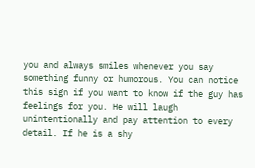you and always smiles whenever you say something funny or humorous. You can notice this sign if you want to know if the guy has feelings for you. He will laugh unintentionally and pay attention to every detail. If he is a shy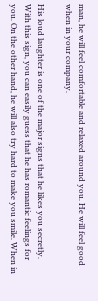man, he will feel comfortable and relaxed around you. He will feel good when in your company.

His loud laughter is one of the major signs that he likes you secretly. With this sign, you can easily guess that he has romantic feelings for you. On the other hand, he will also try hard to make you smile. When in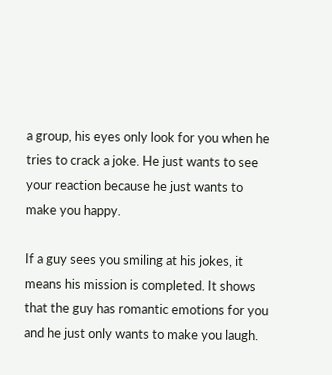a group, his eyes only look for you when he tries to crack a joke. He just wants to see your reaction because he just wants to make you happy.

If a guy sees you smiling at his jokes, it means his mission is completed. It shows that the guy has romantic emotions for you and he just only wants to make you laugh.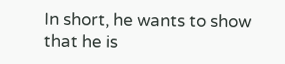In short, he wants to show that he is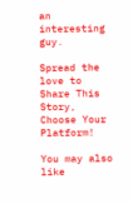an interesting guy.

Spread the love to Share This Story, Choose Your Platform!

You may also like